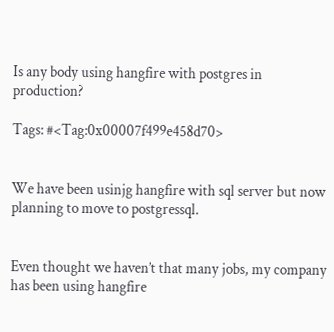Is any body using hangfire with postgres in production?

Tags: #<Tag:0x00007f499e458d70>


We have been usinjg hangfire with sql server but now planning to move to postgressql.


Even thought we haven’t that many jobs, my company has been using hangfire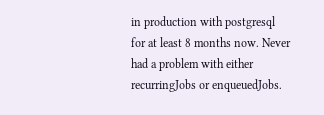in production with postgresql for at least 8 months now. Never had a problem with either recurringJobs or enqueuedJobs.